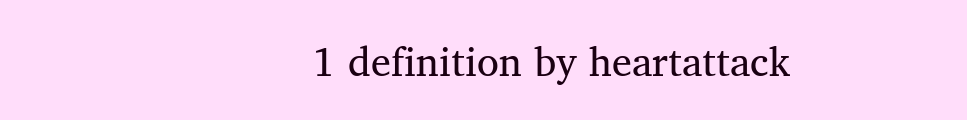1 definition by heartattack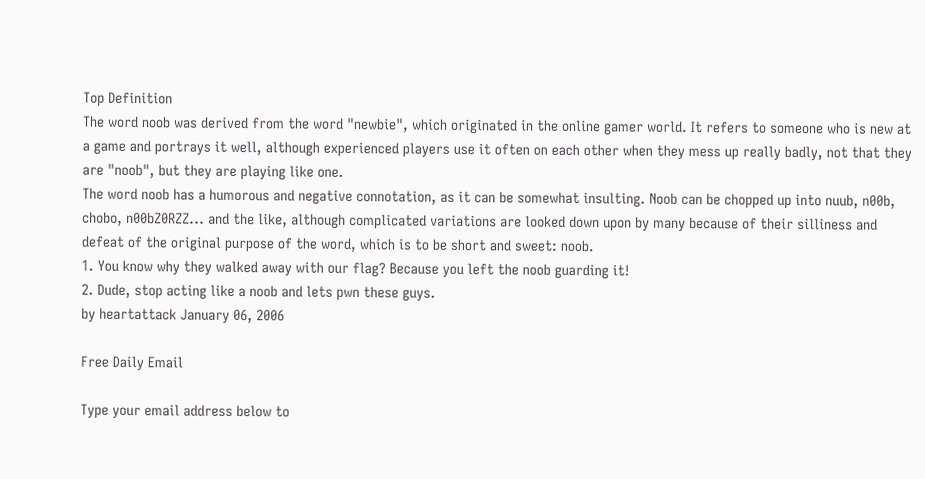Top Definition
The word noob was derived from the word "newbie", which originated in the online gamer world. It refers to someone who is new at a game and portrays it well, although experienced players use it often on each other when they mess up really badly, not that they are "noob", but they are playing like one.
The word noob has a humorous and negative connotation, as it can be somewhat insulting. Noob can be chopped up into nuub, n00b, chobo, n00bZ0RZZ... and the like, although complicated variations are looked down upon by many because of their silliness and defeat of the original purpose of the word, which is to be short and sweet: noob.
1. You know why they walked away with our flag? Because you left the noob guarding it!
2. Dude, stop acting like a noob and lets pwn these guys.
by heartattack January 06, 2006

Free Daily Email

Type your email address below to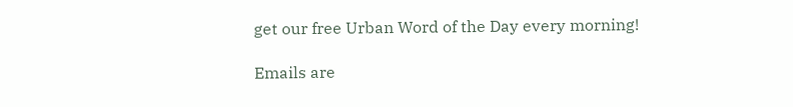get our free Urban Word of the Day every morning!

Emails are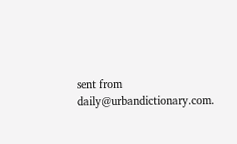sent from daily@urbandictionary.com.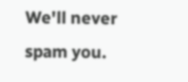We'll never spam you.